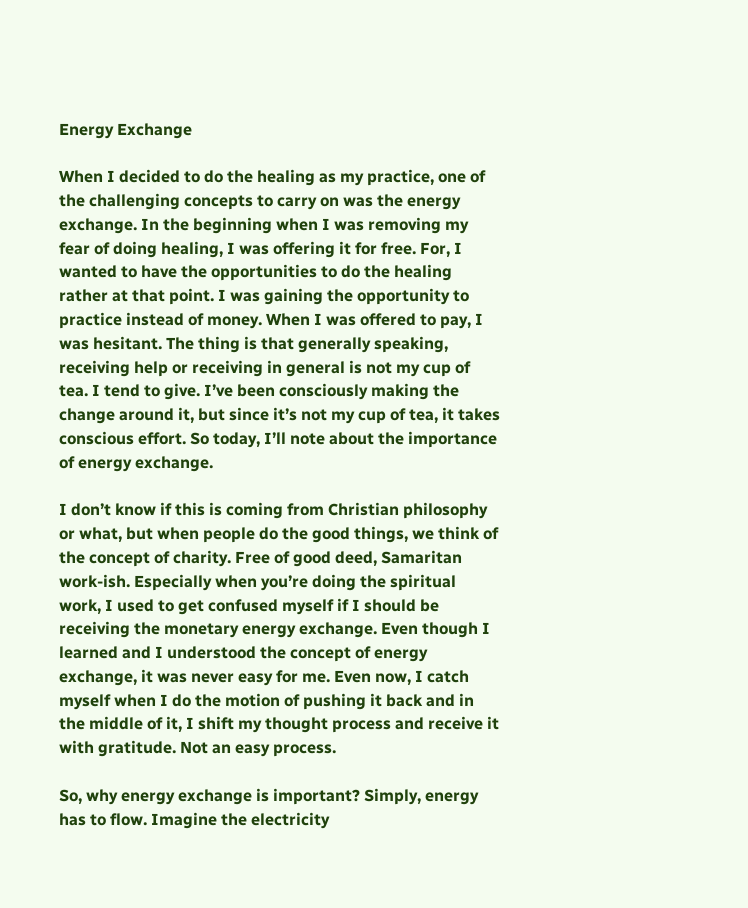Energy Exchange

When I decided to do the healing as my practice, one of the challenging concepts to carry on was the energy exchange. In the beginning when I was removing my fear of doing healing, I was offering it for free. For, I wanted to have the opportunities to do the healing rather at that point. I was gaining the opportunity to practice instead of money. When I was offered to pay, I was hesitant. The thing is that generally speaking, receiving help or receiving in general is not my cup of tea. I tend to give. I’ve been consciously making the change around it, but since it’s not my cup of tea, it takes conscious effort. So today, I’ll note about the importance of energy exchange.

I don’t know if this is coming from Christian philosophy or what, but when people do the good things, we think of the concept of charity. Free of good deed, Samaritan work-ish. Especially when you’re doing the spiritual work, I used to get confused myself if I should be receiving the monetary energy exchange. Even though I learned and I understood the concept of energy exchange, it was never easy for me. Even now, I catch myself when I do the motion of pushing it back and in the middle of it, I shift my thought process and receive it with gratitude. Not an easy process.

So, why energy exchange is important? Simply, energy has to flow. Imagine the electricity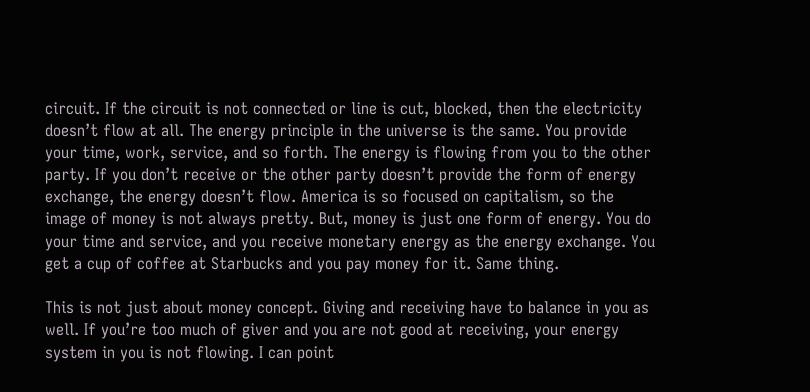circuit. If the circuit is not connected or line is cut, blocked, then the electricity doesn’t flow at all. The energy principle in the universe is the same. You provide your time, work, service, and so forth. The energy is flowing from you to the other party. If you don’t receive or the other party doesn’t provide the form of energy exchange, the energy doesn’t flow. America is so focused on capitalism, so the image of money is not always pretty. But, money is just one form of energy. You do your time and service, and you receive monetary energy as the energy exchange. You get a cup of coffee at Starbucks and you pay money for it. Same thing.

This is not just about money concept. Giving and receiving have to balance in you as well. If you’re too much of giver and you are not good at receiving, your energy system in you is not flowing. I can point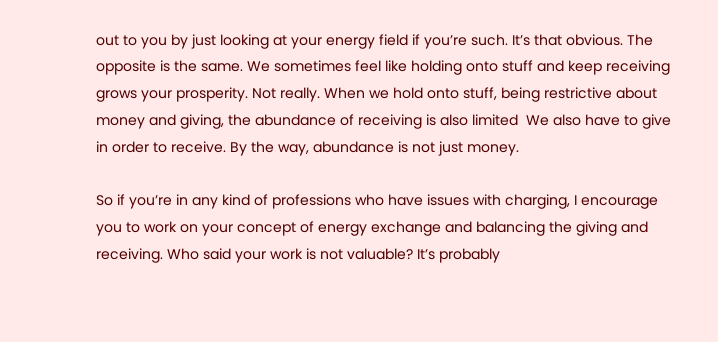out to you by just looking at your energy field if you’re such. It’s that obvious. The opposite is the same. We sometimes feel like holding onto stuff and keep receiving grows your prosperity. Not really. When we hold onto stuff, being restrictive about money and giving, the abundance of receiving is also limited  We also have to give in order to receive. By the way, abundance is not just money.

So if you’re in any kind of professions who have issues with charging, I encourage you to work on your concept of energy exchange and balancing the giving and receiving. Who said your work is not valuable? It’s probably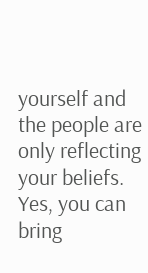yourself and the people are only reflecting your beliefs. Yes, you can bring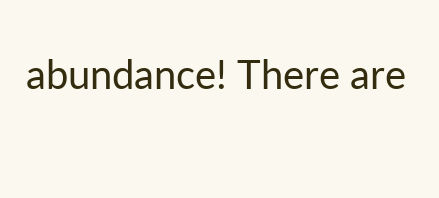abundance! There are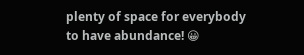plenty of space for everybody to have abundance! 😀